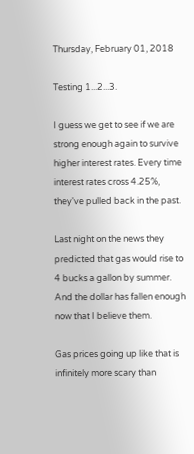Thursday, February 01, 2018

Testing 1...2...3.

I guess we get to see if we are strong enough again to survive higher interest rates. Every time interest rates cross 4.25%, they've pulled back in the past.

Last night on the news they predicted that gas would rise to 4 bucks a gallon by summer. And the dollar has fallen enough now that I believe them.

Gas prices going up like that is infinitely more scary than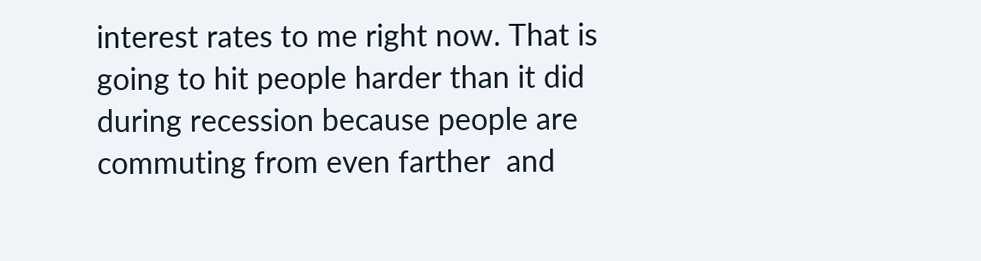interest rates to me right now. That is going to hit people harder than it did during recession because people are commuting from even farther  and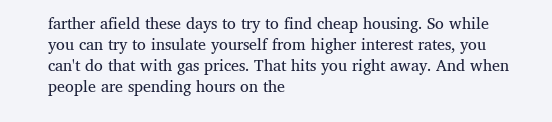farther afield these days to try to find cheap housing. So while you can try to insulate yourself from higher interest rates, you can't do that with gas prices. That hits you right away. And when people are spending hours on the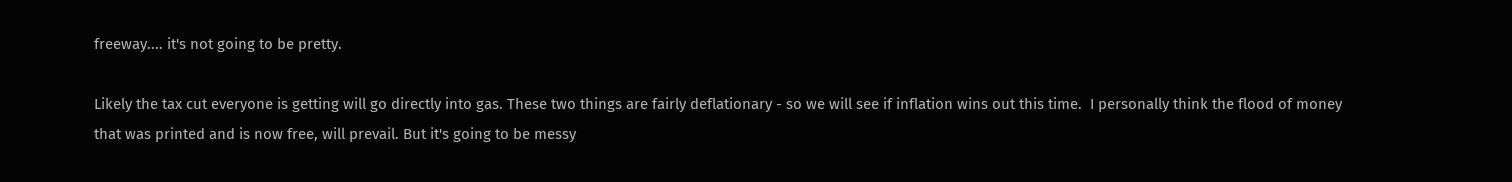freeway.... it's not going to be pretty.

Likely the tax cut everyone is getting will go directly into gas. These two things are fairly deflationary - so we will see if inflation wins out this time.  I personally think the flood of money that was printed and is now free, will prevail. But it's going to be messy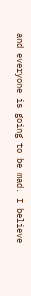and everyone is going to be mad. I believe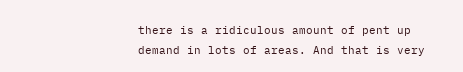there is a ridiculous amount of pent up demand in lots of areas. And that is very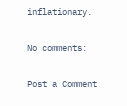inflationary.

No comments:

Post a Comment